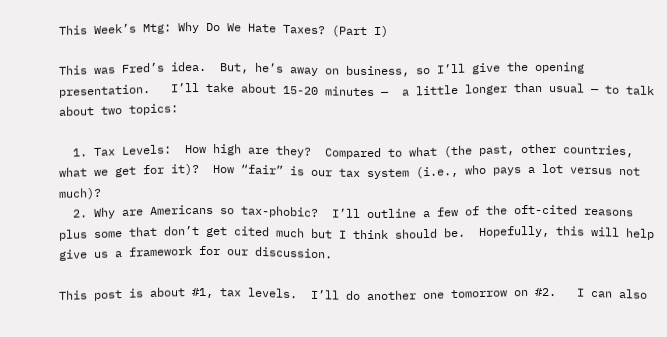This Week’s Mtg: Why Do We Hate Taxes? (Part I)

This was Fred’s idea.  But, he’s away on business, so I’ll give the opening presentation.   I’ll take about 15-20 minutes —  a little longer than usual — to talk about two topics:

  1. Tax Levels:  How high are they?  Compared to what (the past, other countries, what we get for it)?  How “fair” is our tax system (i.e., who pays a lot versus not much)?
  2. Why are Americans so tax-phobic?  I’ll outline a few of the oft-cited reasons plus some that don’t get cited much but I think should be.  Hopefully, this will help give us a framework for our discussion.

This post is about #1, tax levels.  I’ll do another one tomorrow on #2.   I can also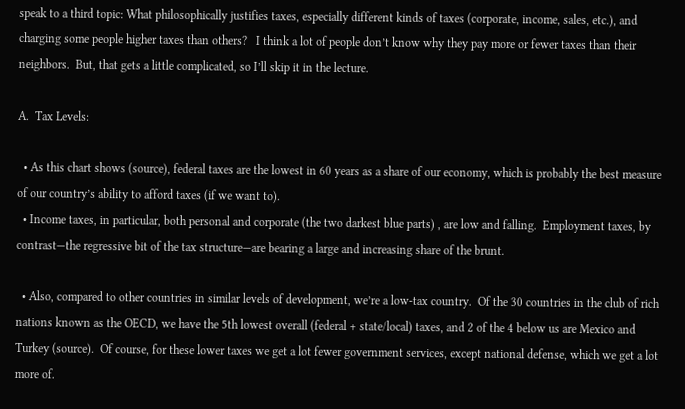speak to a third topic: What philosophically justifies taxes, especially different kinds of taxes (corporate, income, sales, etc.), and charging some people higher taxes than others?   I think a lot of people don’t know why they pay more or fewer taxes than their neighbors.  But, that gets a little complicated, so I’ll skip it in the lecture.

A.  Tax Levels:

  • As this chart shows (source), federal taxes are the lowest in 60 years as a share of our economy, which is probably the best measure of our country’s ability to afford taxes (if we want to).
  • Income taxes, in particular, both personal and corporate (the two darkest blue parts) , are low and falling.  Employment taxes, by contrast—the regressive bit of the tax structure—are bearing a large and increasing share of the brunt.

  • Also, compared to other countries in similar levels of development, we’re a low-tax country.  Of the 30 countries in the club of rich nations known as the OECD, we have the 5th lowest overall (federal + state/local) taxes, and 2 of the 4 below us are Mexico and Turkey (source).  Of course, for these lower taxes we get a lot fewer government services, except national defense, which we get a lot more of.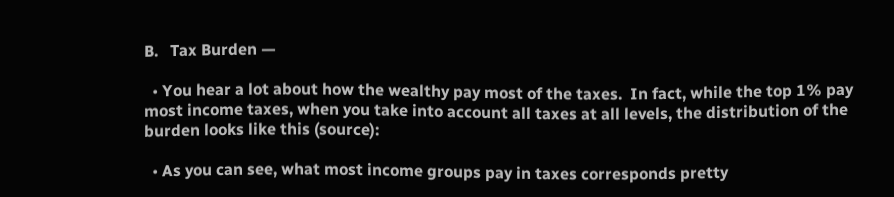B.   Tax Burden —

  • You hear a lot about how the wealthy pay most of the taxes.  In fact, while the top 1% pay most income taxes, when you take into account all taxes at all levels, the distribution of the burden looks like this (source):

  • As you can see, what most income groups pay in taxes corresponds pretty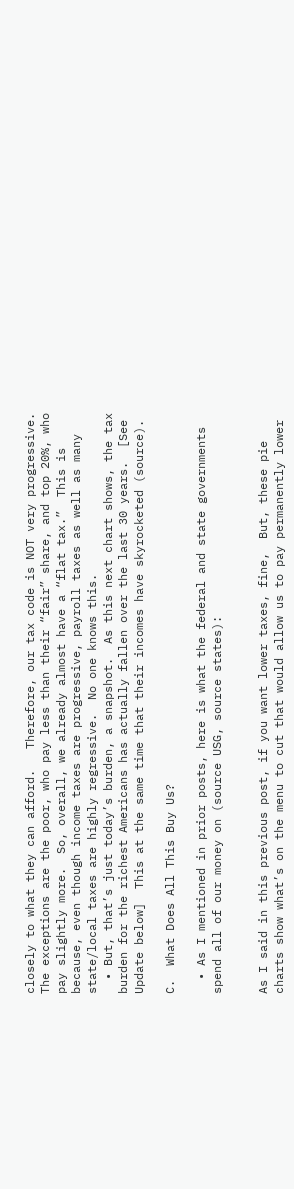closely to what they can afford.   Therefore, our tax code is NOT very progressive.  The exceptions are the poor, who pay less than their “fair” share, and top 20%, who pay slightly more.  So, overall, we already almost have a “flat tax.”  This is because, even though income taxes are progressive, payroll taxes as well as many state/local taxes are highly regressive.  No one knows this.
  • But, that’s just today’s burden, a snapshot.  As this next chart shows, the tax burden for the richest Americans has actually fallen over the last 30 years.  [See Update below]  This at the same time that their incomes have skyrocketed (source).

C.  What Does All This Buy Us?

  • As I mentioned in prior posts, here is what the federal and state governments spend all of our money on (source USG, source states):


As I said in this previous post, if you want lower taxes, fine,  But, these pie charts show what’s on the menu to cut that would allow us to pay permanently lower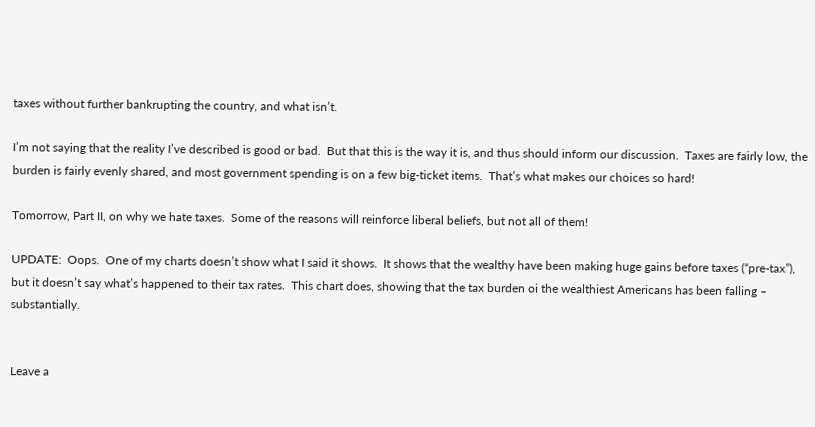taxes without further bankrupting the country, and what isn’t.

I’m not saying that the reality I’ve described is good or bad.  But that this is the way it is, and thus should inform our discussion.  Taxes are fairly low, the burden is fairly evenly shared, and most government spending is on a few big-ticket items.  That’s what makes our choices so hard!

Tomorrow, Part II, on why we hate taxes.  Some of the reasons will reinforce liberal beliefs, but not all of them!

UPDATE:  Oops.  One of my charts doesn’t show what I said it shows.  It shows that the wealthy have been making huge gains before taxes (“pre-tax”), but it doesn’t say what’s happened to their tax rates.  This chart does, showing that the tax burden oi the wealthiest Americans has been falling – substantially.


Leave a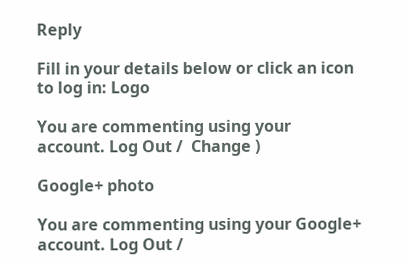Reply

Fill in your details below or click an icon to log in: Logo

You are commenting using your account. Log Out /  Change )

Google+ photo

You are commenting using your Google+ account. Log Out /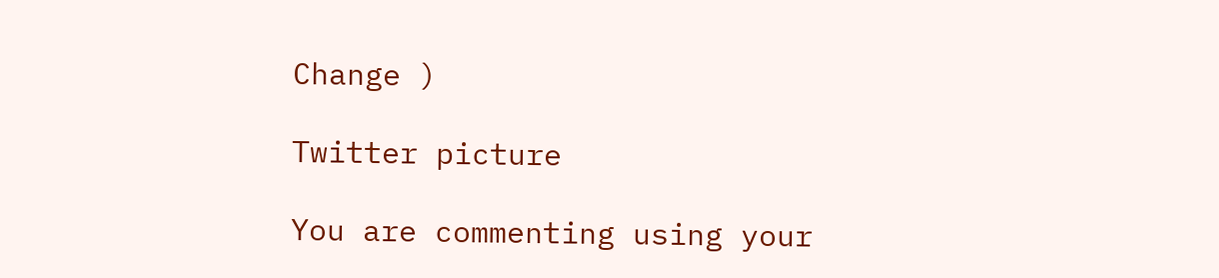Change )

Twitter picture

You are commenting using your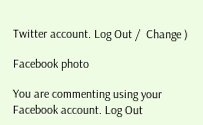Twitter account. Log Out /  Change )

Facebook photo

You are commenting using your Facebook account. Log Out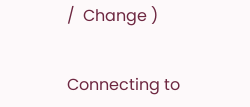/  Change )


Connecting to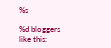%s

%d bloggers like this: